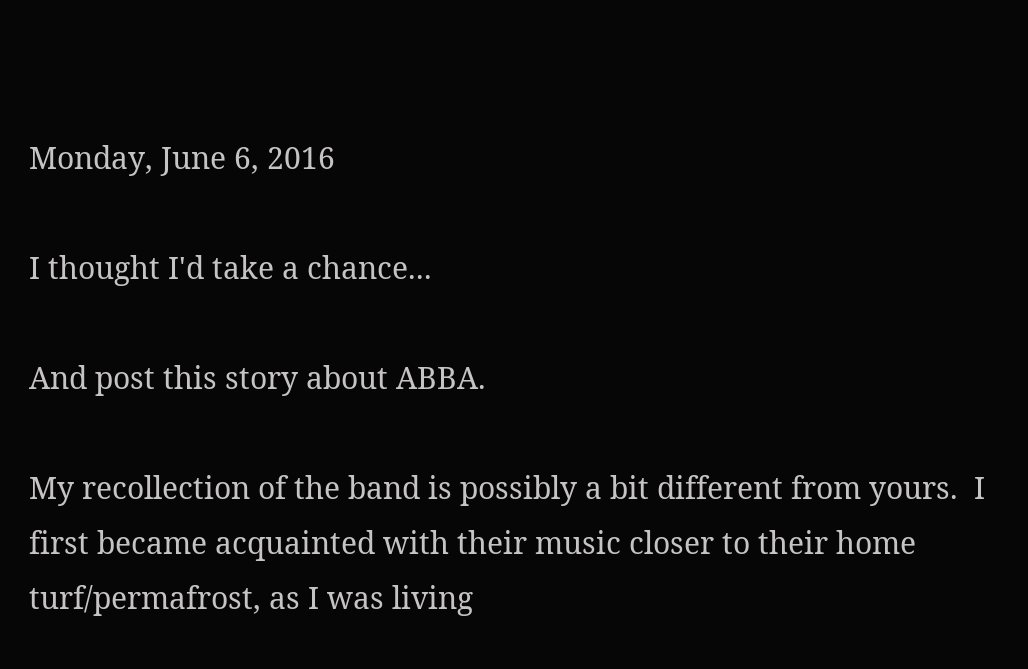Monday, June 6, 2016

I thought I'd take a chance...

And post this story about ABBA.

My recollection of the band is possibly a bit different from yours.  I first became acquainted with their music closer to their home turf/permafrost, as I was living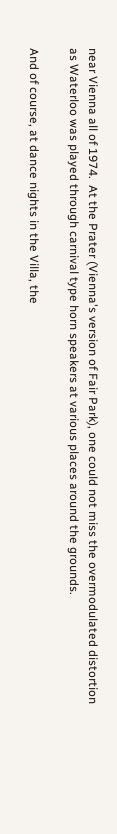near Vienna all of 1974.  At the Prater (Vienna's version of Fair Park), one could not miss the overmodulated distortion as Waterloo was played through carnival type horn speakers at various places around the grounds.

And of course, at dance nights in the Villa, the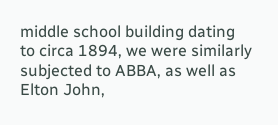middle school building dating to circa 1894, we were similarly subjected to ABBA, as well as Elton John,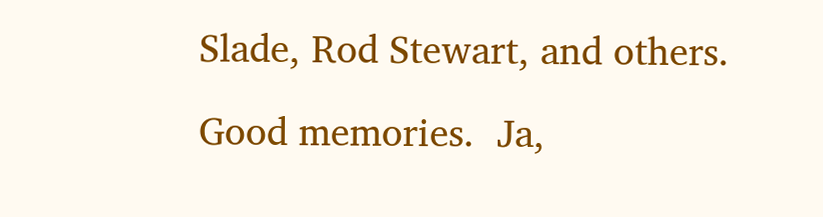Slade, Rod Stewart, and others.

Good memories.  Ja,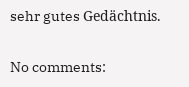sehr gutes Gedächtnis.

No comments: